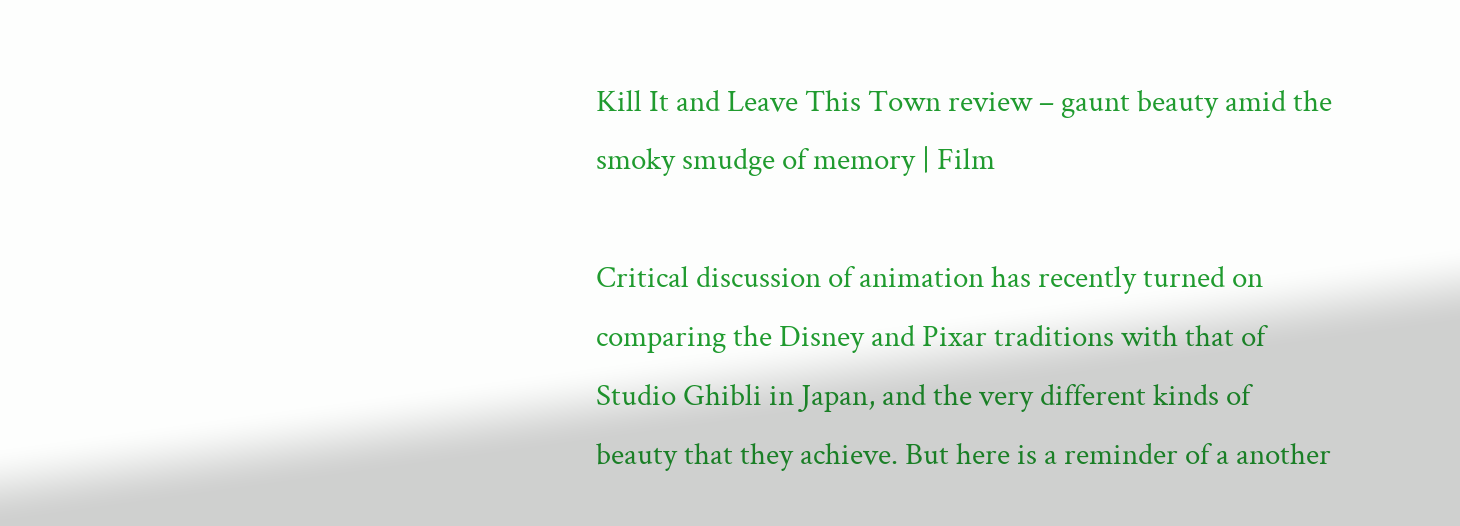Kill It and Leave This Town review – gaunt beauty amid the smoky smudge of memory | Film

Critical discussion of animation has recently turned on comparing the Disney and Pixar traditions with that of Studio Ghibli in Japan, and the very different kinds of beauty that they achieve. But here is a reminder of a another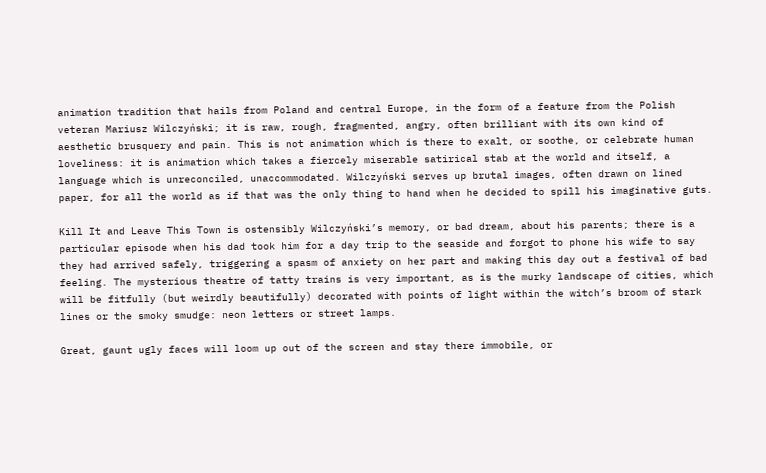animation tradition that hails from Poland and central Europe, in the form of a feature from the Polish veteran Mariusz Wilczyński; it is raw, rough, fragmented, angry, often brilliant with its own kind of aesthetic brusquery and pain. This is not animation which is there to exalt, or soothe, or celebrate human loveliness: it is animation which takes a fiercely miserable satirical stab at the world and itself, a language which is unreconciled, unaccommodated. Wilczyński serves up brutal images, often drawn on lined paper, for all the world as if that was the only thing to hand when he decided to spill his imaginative guts.

Kill It and Leave This Town is ostensibly Wilczyński’s memory, or bad dream, about his parents; there is a particular episode when his dad took him for a day trip to the seaside and forgot to phone his wife to say they had arrived safely, triggering a spasm of anxiety on her part and making this day out a festival of bad feeling. The mysterious theatre of tatty trains is very important, as is the murky landscape of cities, which will be fitfully (but weirdly beautifully) decorated with points of light within the witch’s broom of stark lines or the smoky smudge: neon letters or street lamps.

Great, gaunt ugly faces will loom up out of the screen and stay there immobile, or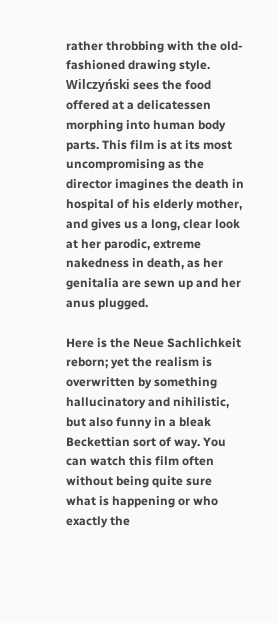rather throbbing with the old-fashioned drawing style. Wilczyński sees the food offered at a delicatessen morphing into human body parts. This film is at its most uncompromising as the director imagines the death in hospital of his elderly mother, and gives us a long, clear look at her parodic, extreme nakedness in death, as her genitalia are sewn up and her anus plugged.

Here is the Neue Sachlichkeit reborn; yet the realism is overwritten by something hallucinatory and nihilistic, but also funny in a bleak Beckettian sort of way. You can watch this film often without being quite sure what is happening or who exactly the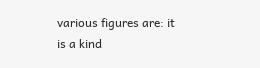various figures are: it is a kind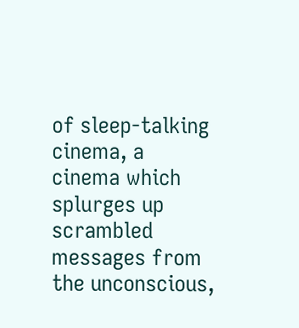of sleep-talking cinema, a cinema which splurges up scrambled messages from the unconscious,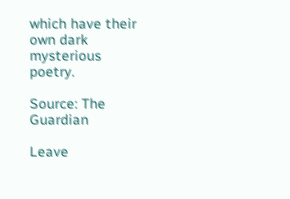which have their own dark mysterious poetry.

Source: The Guardian

Leave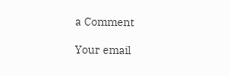a Comment

Your email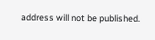address will not be published.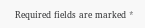Required fields are marked *